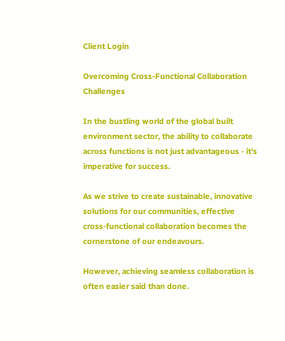Client Login

Overcoming Cross-Functional Collaboration Challenges

In the bustling world of the global built environment sector, the ability to collaborate across functions is not just advantageous - it's imperative for success.

As we strive to create sustainable, innovative solutions for our communities, effective cross-functional collaboration becomes the cornerstone of our endeavours.

However, achieving seamless collaboration is often easier said than done.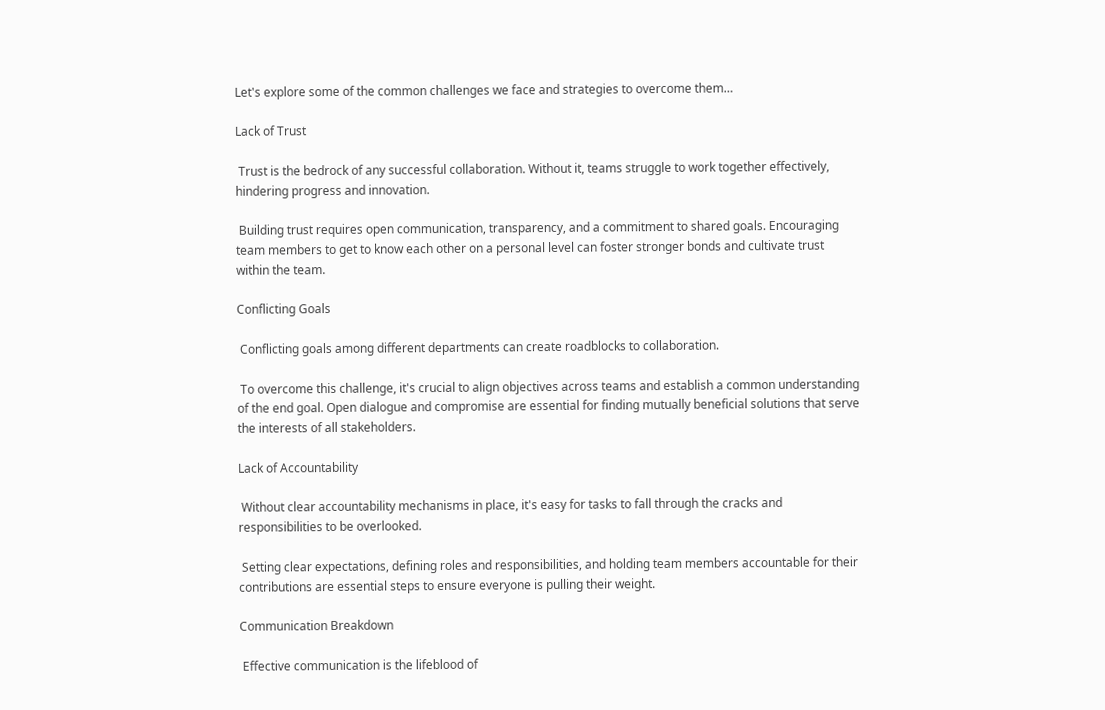Let's explore some of the common challenges we face and strategies to overcome them…

Lack of Trust

 Trust is the bedrock of any successful collaboration. Without it, teams struggle to work together effectively, hindering progress and innovation.

 Building trust requires open communication, transparency, and a commitment to shared goals. Encouraging team members to get to know each other on a personal level can foster stronger bonds and cultivate trust within the team.

Conflicting Goals

 Conflicting goals among different departments can create roadblocks to collaboration.

 To overcome this challenge, it's crucial to align objectives across teams and establish a common understanding of the end goal. Open dialogue and compromise are essential for finding mutually beneficial solutions that serve the interests of all stakeholders.

Lack of Accountability

 Without clear accountability mechanisms in place, it's easy for tasks to fall through the cracks and responsibilities to be overlooked.

 Setting clear expectations, defining roles and responsibilities, and holding team members accountable for their contributions are essential steps to ensure everyone is pulling their weight.

Communication Breakdown

 Effective communication is the lifeblood of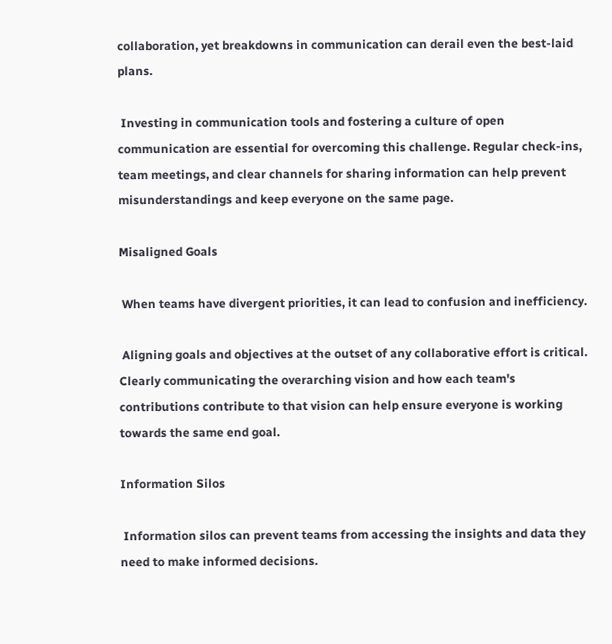collaboration, yet breakdowns in communication can derail even the best-laid plans.

 Investing in communication tools and fostering a culture of open communication are essential for overcoming this challenge. Regular check-ins, team meetings, and clear channels for sharing information can help prevent misunderstandings and keep everyone on the same page.

Misaligned Goals

 When teams have divergent priorities, it can lead to confusion and inefficiency.

 Aligning goals and objectives at the outset of any collaborative effort is critical. Clearly communicating the overarching vision and how each team's contributions contribute to that vision can help ensure everyone is working towards the same end goal.

Information Silos

 Information silos can prevent teams from accessing the insights and data they need to make informed decisions.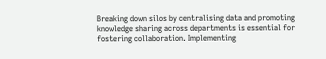Breaking down silos by centralising data and promoting knowledge sharing across departments is essential for fostering collaboration. Implementing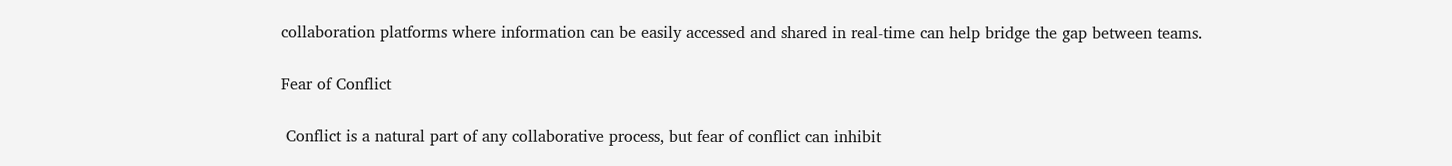collaboration platforms where information can be easily accessed and shared in real-time can help bridge the gap between teams.

Fear of Conflict

 Conflict is a natural part of any collaborative process, but fear of conflict can inhibit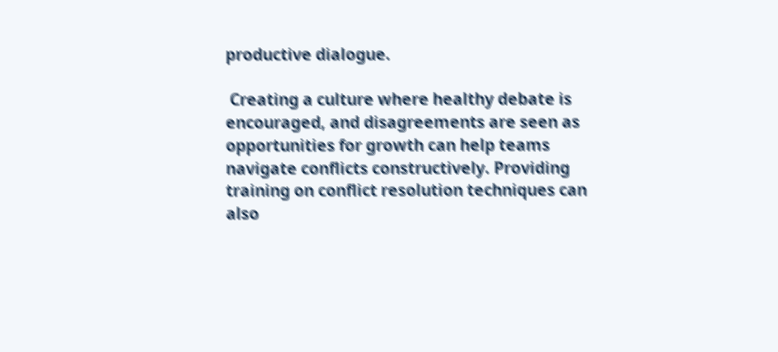productive dialogue.

 Creating a culture where healthy debate is encouraged, and disagreements are seen as opportunities for growth can help teams navigate conflicts constructively. Providing training on conflict resolution techniques can also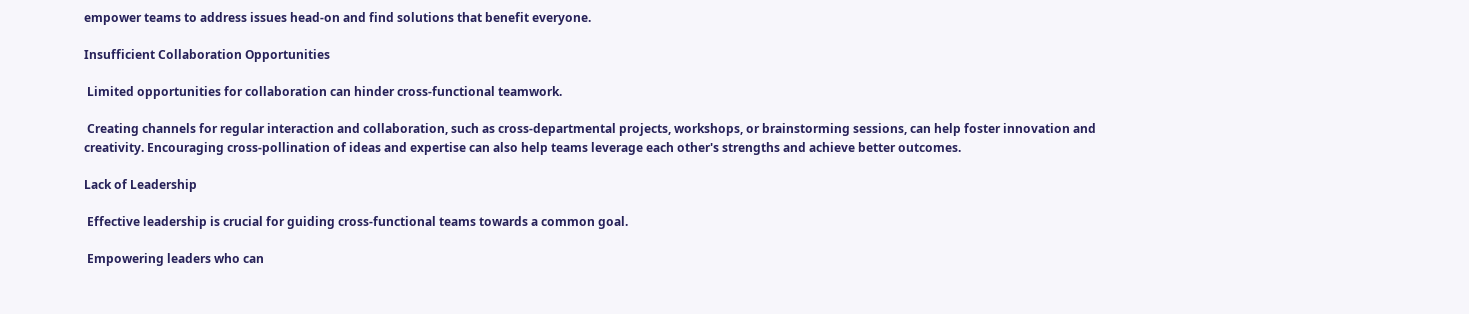empower teams to address issues head-on and find solutions that benefit everyone.

Insufficient Collaboration Opportunities

 Limited opportunities for collaboration can hinder cross-functional teamwork.

 Creating channels for regular interaction and collaboration, such as cross-departmental projects, workshops, or brainstorming sessions, can help foster innovation and creativity. Encouraging cross-pollination of ideas and expertise can also help teams leverage each other's strengths and achieve better outcomes.

Lack of Leadership

 Effective leadership is crucial for guiding cross-functional teams towards a common goal.

 Empowering leaders who can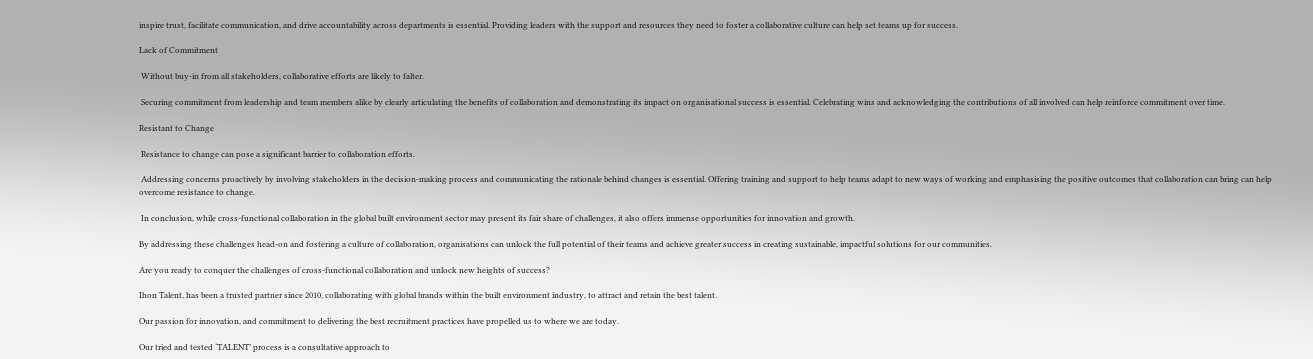inspire trust, facilitate communication, and drive accountability across departments is essential. Providing leaders with the support and resources they need to foster a collaborative culture can help set teams up for success.

Lack of Commitment

 Without buy-in from all stakeholders, collaborative efforts are likely to falter.

 Securing commitment from leadership and team members alike by clearly articulating the benefits of collaboration and demonstrating its impact on organisational success is essential. Celebrating wins and acknowledging the contributions of all involved can help reinforce commitment over time.

Resistant to Change

 Resistance to change can pose a significant barrier to collaboration efforts.

 Addressing concerns proactively by involving stakeholders in the decision-making process and communicating the rationale behind changes is essential. Offering training and support to help teams adapt to new ways of working and emphasising the positive outcomes that collaboration can bring can help overcome resistance to change.

 In conclusion, while cross-functional collaboration in the global built environment sector may present its fair share of challenges, it also offers immense opportunities for innovation and growth.

By addressing these challenges head-on and fostering a culture of collaboration, organisations can unlock the full potential of their teams and achieve greater success in creating sustainable, impactful solutions for our communities.

Are you ready to conquer the challenges of cross-functional collaboration and unlock new heights of success?

Ihon Talent, has been a trusted partner since 2010, collaborating with global brands within the built environment industry, to attract and retain the best talent.

Our passion for innovation, and commitment to delivering the best recruitment practices have propelled us to where we are today.

Our tried and tested ‘TALENT’ process is a consultative approach to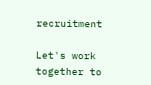recruitment

Let's work together to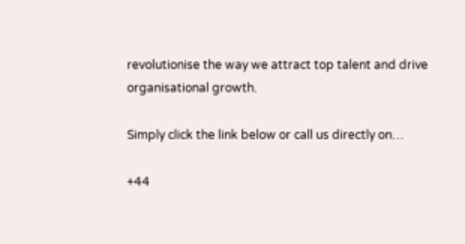revolutionise the way we attract top talent and drive organisational growth.

Simply click the link below or call us directly on…

+44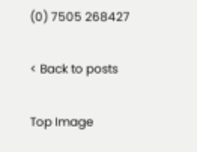(0) 7505 268427

< Back to posts

Top Image